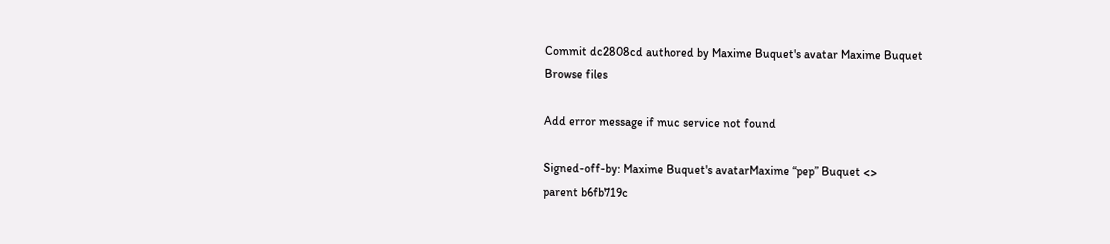Commit dc2808cd authored by Maxime Buquet's avatar Maxime Buquet
Browse files

Add error message if muc service not found

Signed-off-by: Maxime Buquet's avatarMaxime “pep” Buquet <>
parent b6fb719c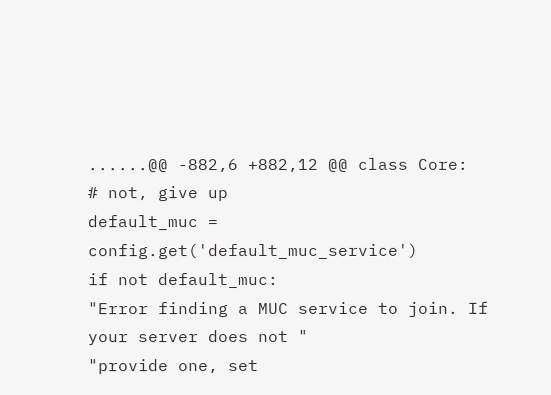......@@ -882,6 +882,12 @@ class Core:
# not, give up
default_muc = config.get('default_muc_service')
if not default_muc:
"Error finding a MUC service to join. If your server does not "
"provide one, set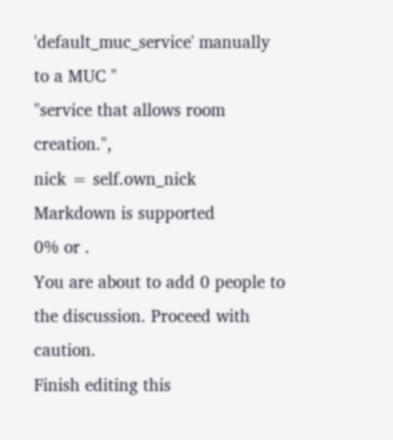'default_muc_service' manually to a MUC "
"service that allows room creation.",
nick = self.own_nick
Markdown is supported
0% or .
You are about to add 0 people to the discussion. Proceed with caution.
Finish editing this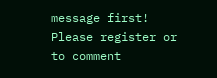message first!
Please register or to comment